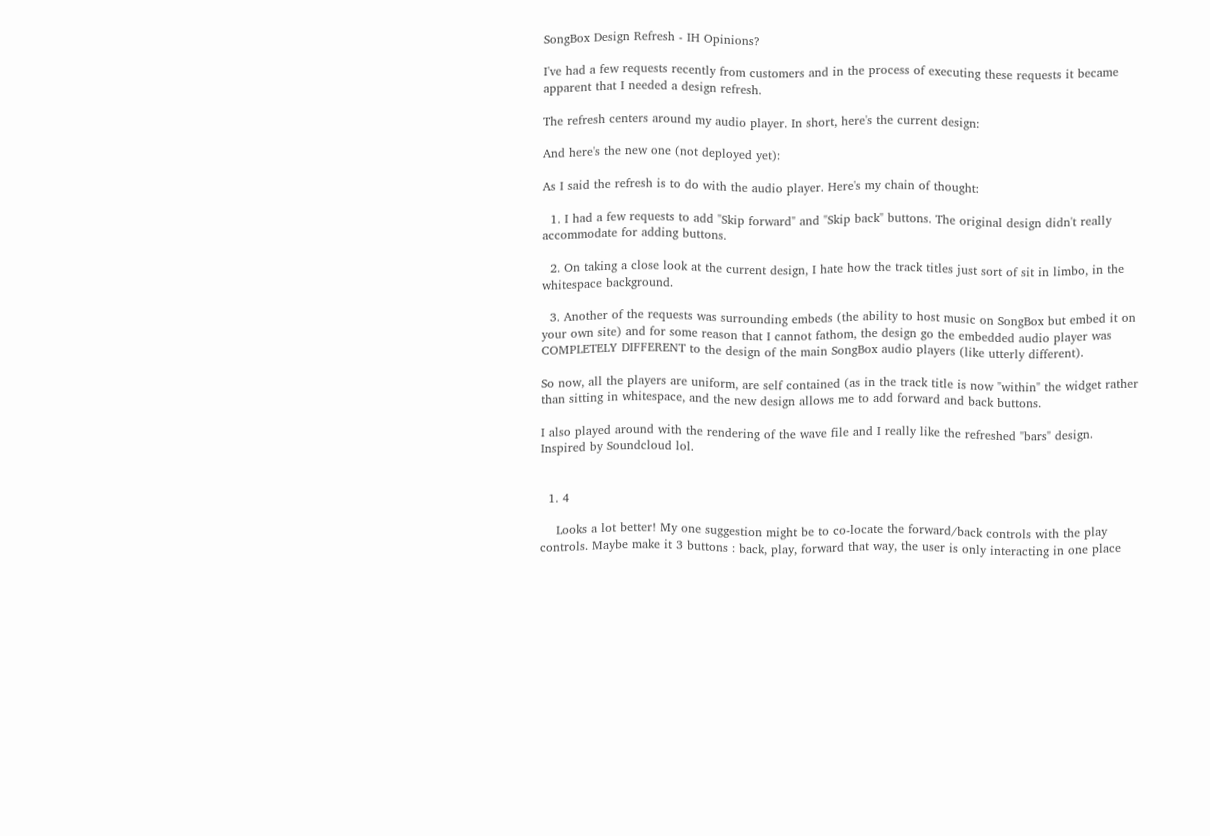SongBox Design Refresh - IH Opinions?

I've had a few requests recently from customers and in the process of executing these requests it became apparent that I needed a design refresh.

The refresh centers around my audio player. In short, here's the current design:

And here's the new one (not deployed yet):

As I said the refresh is to do with the audio player. Here's my chain of thought:

  1. I had a few requests to add "Skip forward" and "Skip back" buttons. The original design didn't really accommodate for adding buttons.

  2. On taking a close look at the current design, I hate how the track titles just sort of sit in limbo, in the whitespace background.

  3. Another of the requests was surrounding embeds (the ability to host music on SongBox but embed it on your own site) and for some reason that I cannot fathom, the design go the embedded audio player was COMPLETELY DIFFERENT to the design of the main SongBox audio players (like utterly different).

So now, all the players are uniform, are self contained (as in the track title is now "within" the widget rather than sitting in whitespace, and the new design allows me to add forward and back buttons.

I also played around with the rendering of the wave file and I really like the refreshed "bars" design. Inspired by Soundcloud lol.


  1. 4

    Looks a lot better! My one suggestion might be to co-locate the forward/back controls with the play controls. Maybe make it 3 buttons : back, play, forward that way, the user is only interacting in one place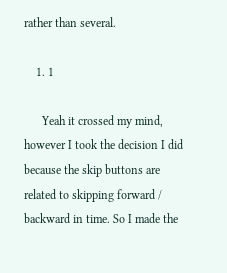rather than several.

    1. 1

      Yeah it crossed my mind, however I took the decision I did because the skip buttons are related to skipping forward / backward in time. So I made the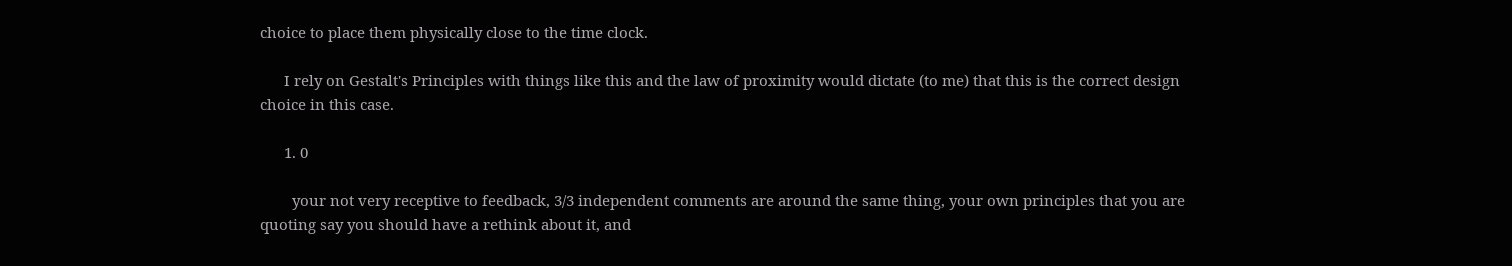choice to place them physically close to the time clock.

      I rely on Gestalt's Principles with things like this and the law of proximity would dictate (to me) that this is the correct design choice in this case.

      1. 0

        your not very receptive to feedback, 3/3 independent comments are around the same thing, your own principles that you are quoting say you should have a rethink about it, and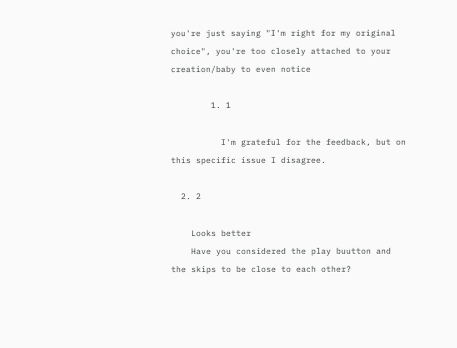you're just saying "I'm right for my original choice", you're too closely attached to your creation/baby to even notice

        1. 1

          I'm grateful for the feedback, but on this specific issue I disagree.

  2. 2

    Looks better
    Have you considered the play buutton and the skips to be close to each other?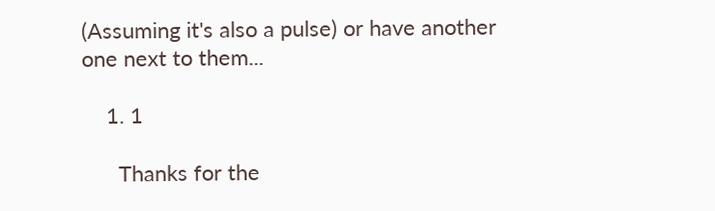(Assuming it's also a pulse) or have another one next to them...

    1. 1

      Thanks for the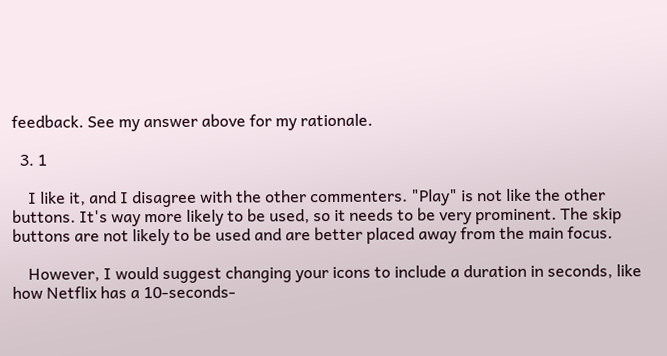feedback. See my answer above for my rationale.

  3. 1

    I like it, and I disagree with the other commenters. "Play" is not like the other buttons. It's way more likely to be used, so it needs to be very prominent. The skip buttons are not likely to be used and are better placed away from the main focus.

    However, I would suggest changing your icons to include a duration in seconds, like how Netflix has a 10-seconds-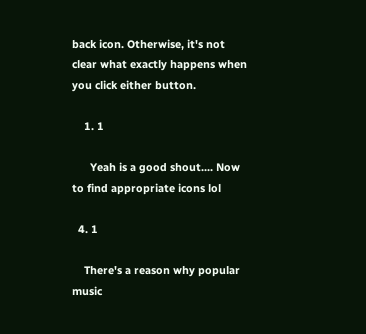back icon. Otherwise, it's not clear what exactly happens when you click either button.

    1. 1

      Yeah is a good shout.... Now to find appropriate icons lol

  4. 1

    There's a reason why popular music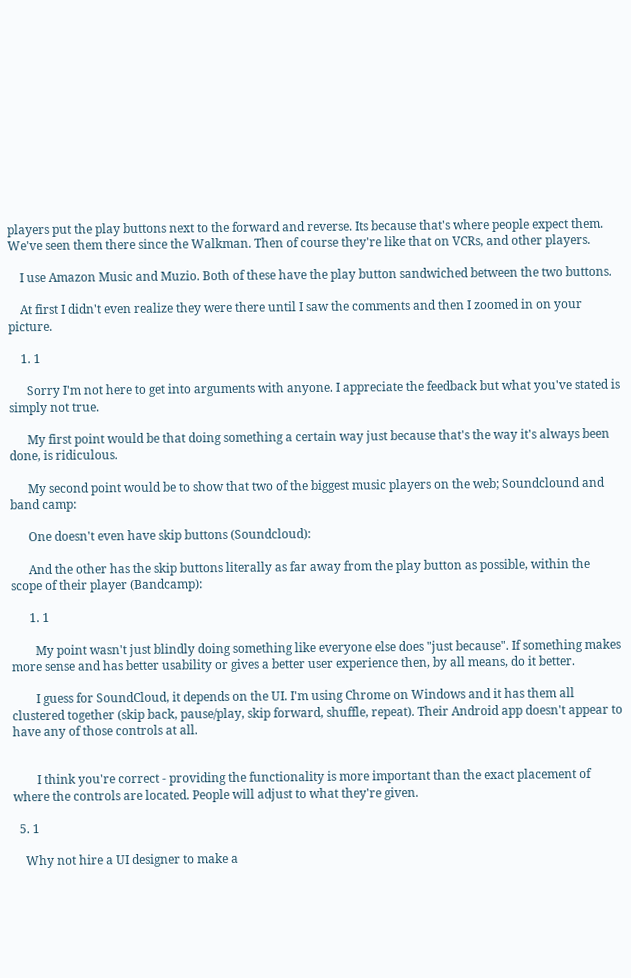players put the play buttons next to the forward and reverse. Its because that's where people expect them. We've seen them there since the Walkman. Then of course they're like that on VCRs, and other players.

    I use Amazon Music and Muzio. Both of these have the play button sandwiched between the two buttons.

    At first I didn't even realize they were there until I saw the comments and then I zoomed in on your picture.

    1. 1

      Sorry I'm not here to get into arguments with anyone. I appreciate the feedback but what you've stated is simply not true.

      My first point would be that doing something a certain way just because that's the way it's always been done, is ridiculous.

      My second point would be to show that two of the biggest music players on the web; Soundclound and band camp:

      One doesn't even have skip buttons (Soundcloud):

      And the other has the skip buttons literally as far away from the play button as possible, within the scope of their player (Bandcamp):

      1. 1

        My point wasn't just blindly doing something like everyone else does "just because". If something makes more sense and has better usability or gives a better user experience then, by all means, do it better.

        I guess for SoundCloud, it depends on the UI. I'm using Chrome on Windows and it has them all clustered together (skip back, pause/play, skip forward, shuffle, repeat). Their Android app doesn't appear to have any of those controls at all.


        I think you're correct - providing the functionality is more important than the exact placement of where the controls are located. People will adjust to what they're given.

  5. 1

    Why not hire a UI designer to make a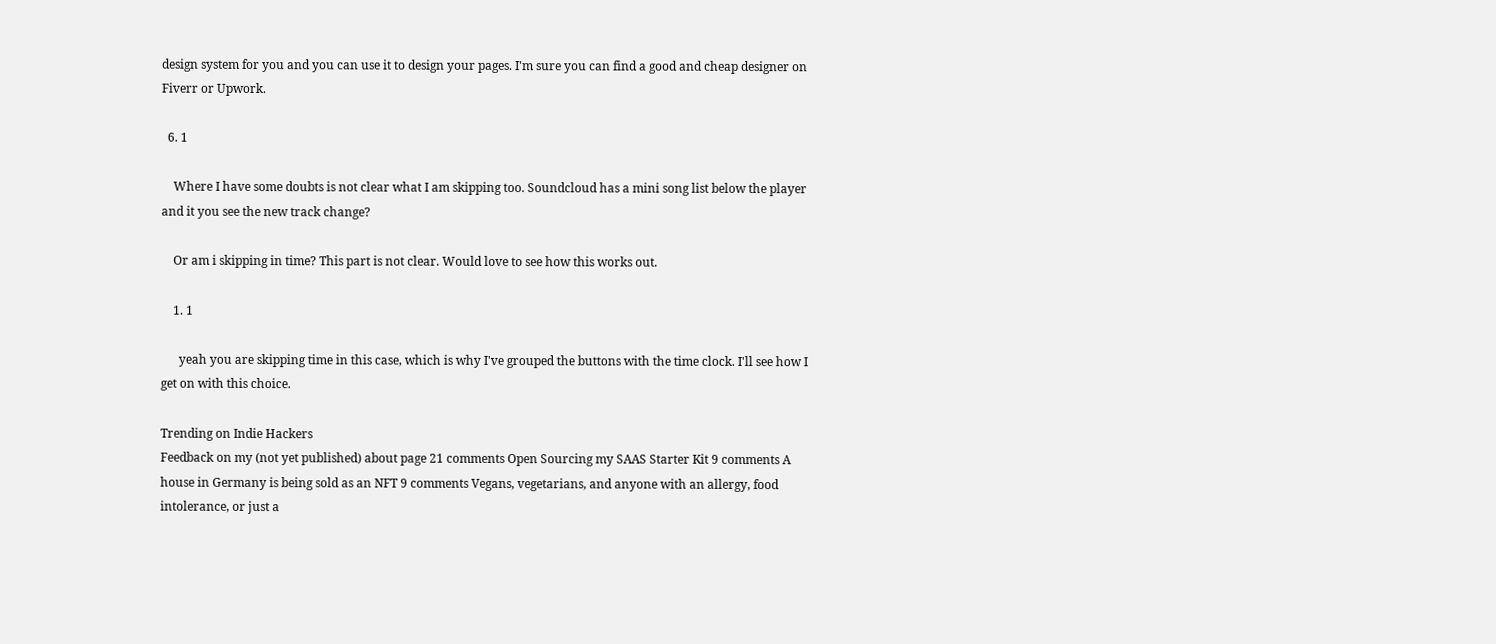design system for you and you can use it to design your pages. I'm sure you can find a good and cheap designer on Fiverr or Upwork.

  6. 1

    Where I have some doubts is not clear what I am skipping too. Soundcloud has a mini song list below the player and it you see the new track change?

    Or am i skipping in time? This part is not clear. Would love to see how this works out.

    1. 1

      yeah you are skipping time in this case, which is why I've grouped the buttons with the time clock. I'll see how I get on with this choice.

Trending on Indie Hackers
Feedback on my (not yet published) about page 21 comments Open Sourcing my SAAS Starter Kit 9 comments A house in Germany is being sold as an NFT 9 comments Vegans, vegetarians, and anyone with an allergy, food intolerance, or just a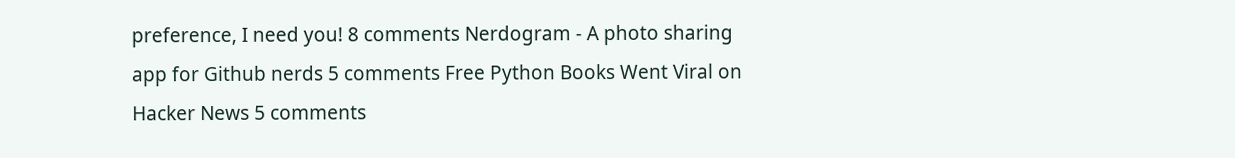preference, I need you! 8 comments Nerdogram - A photo sharing app for Github nerds 5 comments Free Python Books Went Viral on Hacker News 5 comments